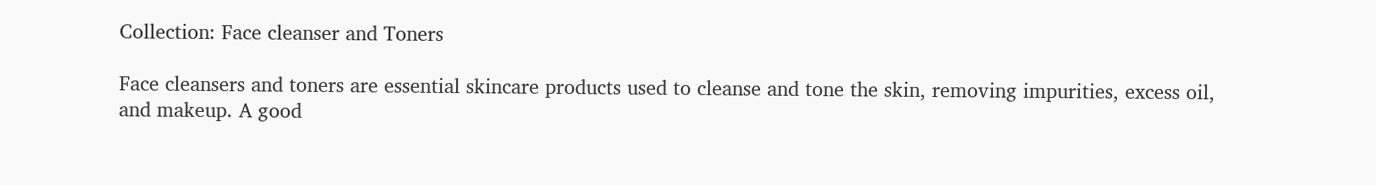Collection: Face cleanser and Toners

Face cleansers and toners are essential skincare products used to cleanse and tone the skin, removing impurities, excess oil, and makeup. A good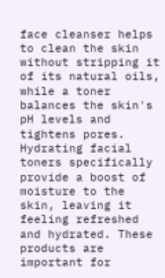face cleanser helps to clean the skin without stripping it of its natural oils, while a toner balances the skin's pH levels and tightens pores. Hydrating facial toners specifically provide a boost of moisture to the skin, leaving it feeling refreshed and hydrated. These products are important for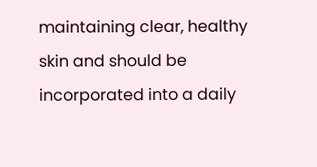maintaining clear, healthy skin and should be incorporated into a daily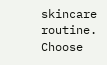skincare routine. Choose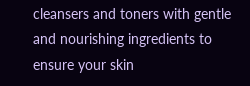cleansers and toners with gentle and nourishing ingredients to ensure your skin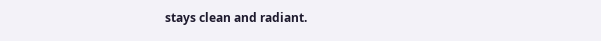stays clean and radiant.